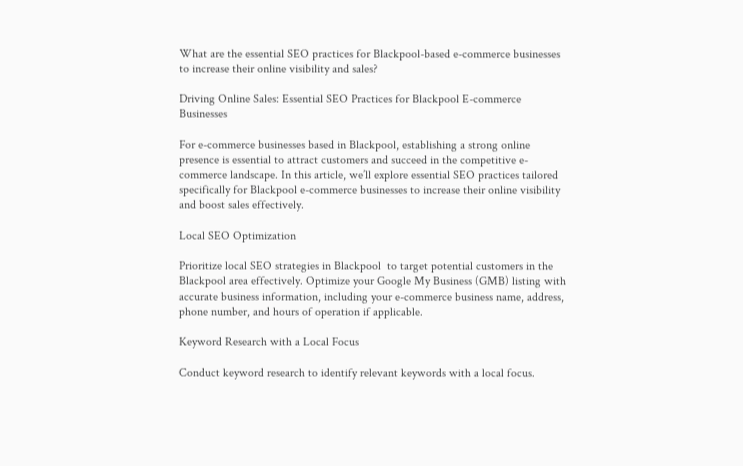What are the essential SEO practices for Blackpool-based e-commerce businesses to increase their online visibility and sales?

Driving Online Sales: Essential SEO Practices for Blackpool E-commerce Businesses

For e-commerce businesses based in Blackpool, establishing a strong online presence is essential to attract customers and succeed in the competitive e-commerce landscape. In this article, we’ll explore essential SEO practices tailored specifically for Blackpool e-commerce businesses to increase their online visibility and boost sales effectively.

Local SEO Optimization

Prioritize local SEO strategies in Blackpool  to target potential customers in the Blackpool area effectively. Optimize your Google My Business (GMB) listing with accurate business information, including your e-commerce business name, address, phone number, and hours of operation if applicable.

Keyword Research with a Local Focus

Conduct keyword research to identify relevant keywords with a local focus.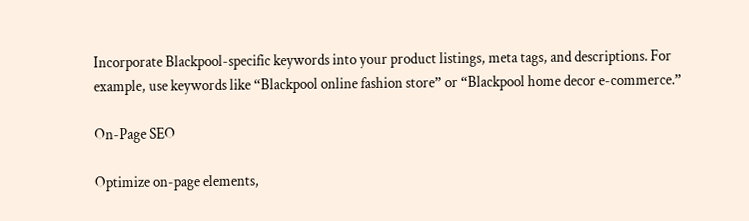Incorporate Blackpool-specific keywords into your product listings, meta tags, and descriptions. For example, use keywords like “Blackpool online fashion store” or “Blackpool home decor e-commerce.”

On-Page SEO

Optimize on-page elements,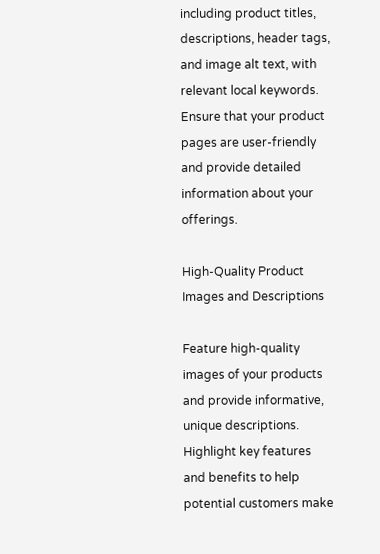including product titles, descriptions, header tags, and image alt text, with relevant local keywords. Ensure that your product pages are user-friendly and provide detailed information about your offerings.

High-Quality Product Images and Descriptions

Feature high-quality images of your products and provide informative, unique descriptions. Highlight key features and benefits to help potential customers make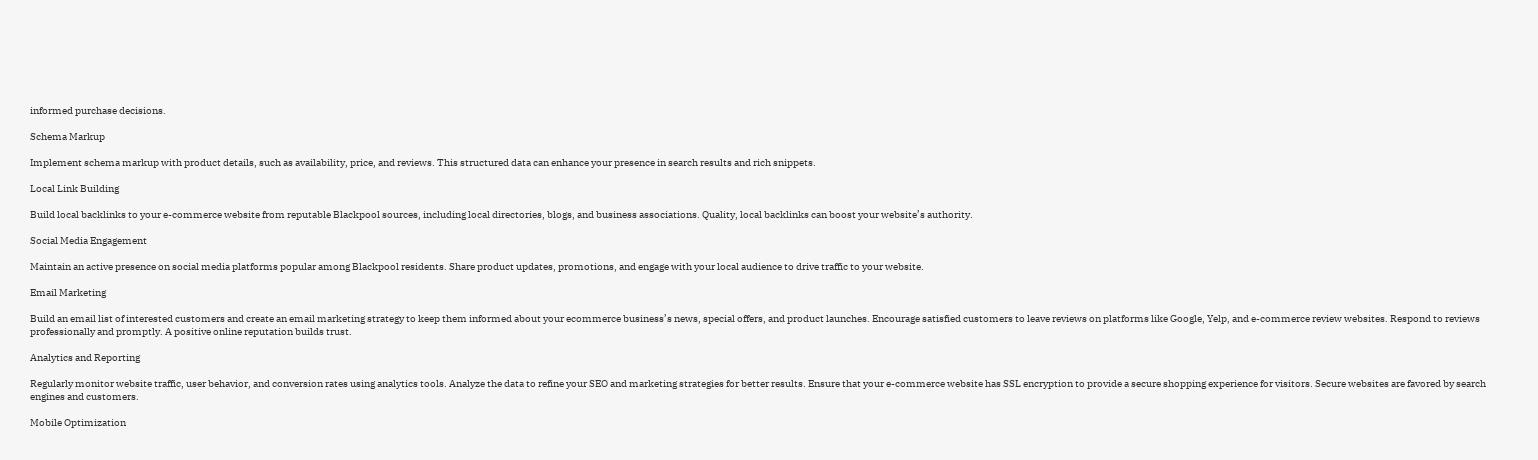informed purchase decisions.

Schema Markup

Implement schema markup with product details, such as availability, price, and reviews. This structured data can enhance your presence in search results and rich snippets.

Local Link Building

Build local backlinks to your e-commerce website from reputable Blackpool sources, including local directories, blogs, and business associations. Quality, local backlinks can boost your website’s authority.

Social Media Engagement

Maintain an active presence on social media platforms popular among Blackpool residents. Share product updates, promotions, and engage with your local audience to drive traffic to your website.

Email Marketing

Build an email list of interested customers and create an email marketing strategy to keep them informed about your ecommerce business’s news, special offers, and product launches. Encourage satisfied customers to leave reviews on platforms like Google, Yelp, and e-commerce review websites. Respond to reviews professionally and promptly. A positive online reputation builds trust.

Analytics and Reporting

Regularly monitor website traffic, user behavior, and conversion rates using analytics tools. Analyze the data to refine your SEO and marketing strategies for better results. Ensure that your e-commerce website has SSL encryption to provide a secure shopping experience for visitors. Secure websites are favored by search engines and customers.

Mobile Optimization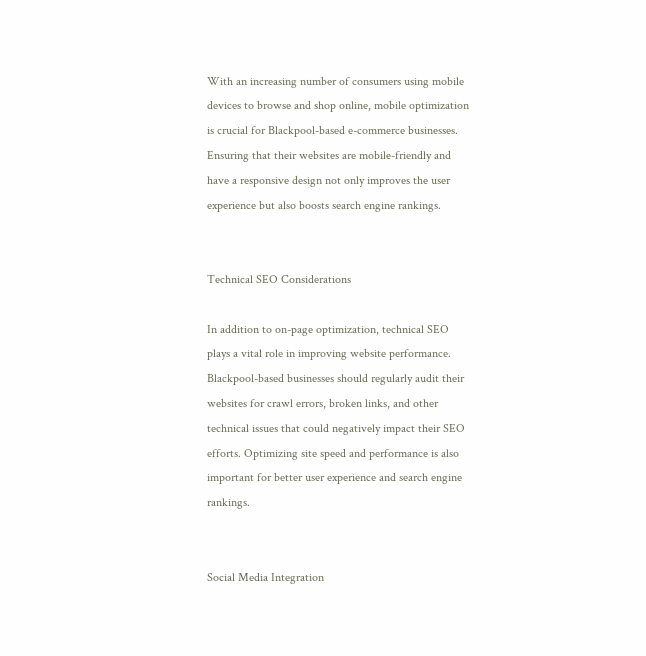With an increasing number of consumers using mobile devices to browse and shop online, mobile optimization is crucial for Blackpool-based e-commerce businesses. Ensuring that their websites are mobile-friendly and have a responsive design not only improves the user experience but also boosts search engine rankings.


Technical SEO Considerations

In addition to on-page optimization, technical SEO plays a vital role in improving website performance. Blackpool-based businesses should regularly audit their websites for crawl errors, broken links, and other technical issues that could negatively impact their SEO efforts. Optimizing site speed and performance is also important for better user experience and search engine rankings.


Social Media Integration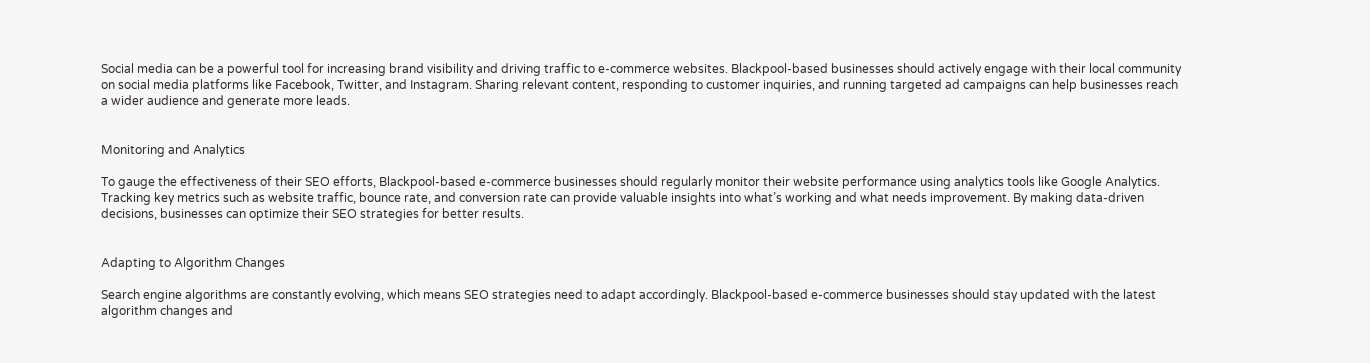Social media can be a powerful tool for increasing brand visibility and driving traffic to e-commerce websites. Blackpool-based businesses should actively engage with their local community on social media platforms like Facebook, Twitter, and Instagram. Sharing relevant content, responding to customer inquiries, and running targeted ad campaigns can help businesses reach a wider audience and generate more leads.


Monitoring and Analytics

To gauge the effectiveness of their SEO efforts, Blackpool-based e-commerce businesses should regularly monitor their website performance using analytics tools like Google Analytics. Tracking key metrics such as website traffic, bounce rate, and conversion rate can provide valuable insights into what’s working and what needs improvement. By making data-driven decisions, businesses can optimize their SEO strategies for better results.


Adapting to Algorithm Changes

Search engine algorithms are constantly evolving, which means SEO strategies need to adapt accordingly. Blackpool-based e-commerce businesses should stay updated with the latest algorithm changes and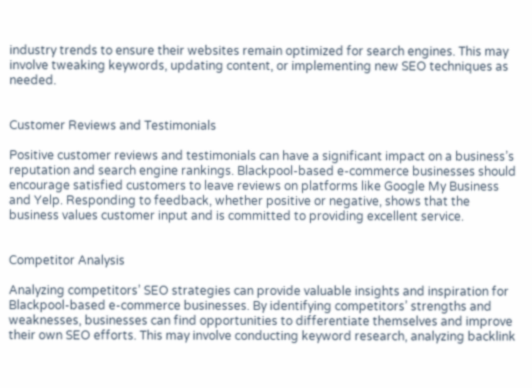industry trends to ensure their websites remain optimized for search engines. This may involve tweaking keywords, updating content, or implementing new SEO techniques as needed.


Customer Reviews and Testimonials

Positive customer reviews and testimonials can have a significant impact on a business’s reputation and search engine rankings. Blackpool-based e-commerce businesses should encourage satisfied customers to leave reviews on platforms like Google My Business and Yelp. Responding to feedback, whether positive or negative, shows that the business values customer input and is committed to providing excellent service.


Competitor Analysis

Analyzing competitors’ SEO strategies can provide valuable insights and inspiration for Blackpool-based e-commerce businesses. By identifying competitors’ strengths and weaknesses, businesses can find opportunities to differentiate themselves and improve their own SEO efforts. This may involve conducting keyword research, analyzing backlink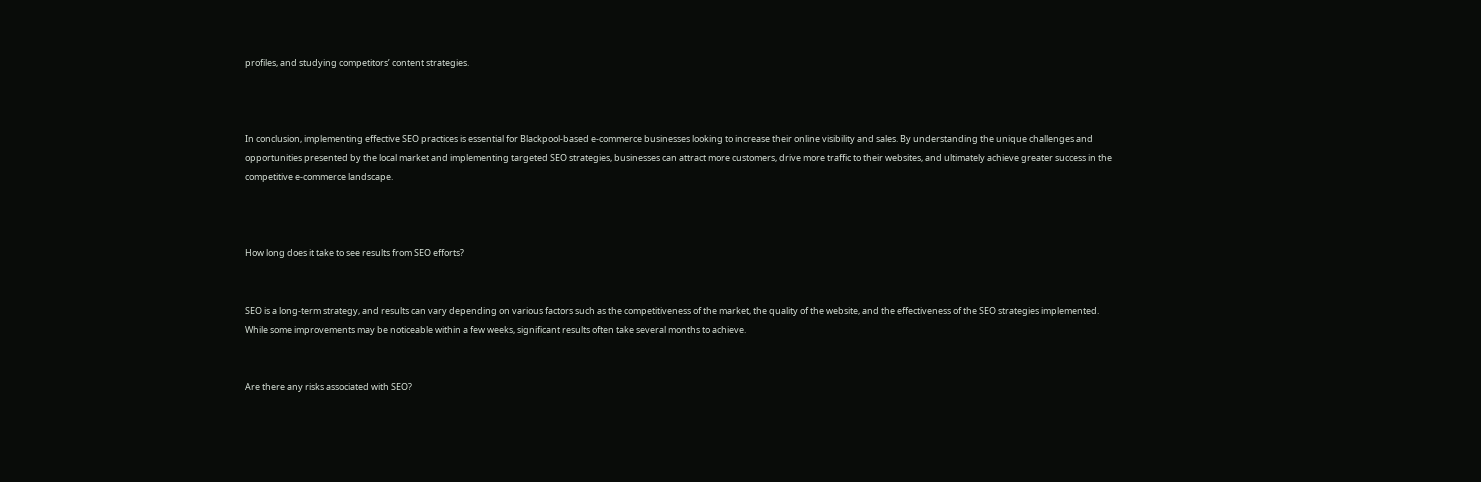profiles, and studying competitors’ content strategies.



In conclusion, implementing effective SEO practices is essential for Blackpool-based e-commerce businesses looking to increase their online visibility and sales. By understanding the unique challenges and opportunities presented by the local market and implementing targeted SEO strategies, businesses can attract more customers, drive more traffic to their websites, and ultimately achieve greater success in the competitive e-commerce landscape.



How long does it take to see results from SEO efforts?


SEO is a long-term strategy, and results can vary depending on various factors such as the competitiveness of the market, the quality of the website, and the effectiveness of the SEO strategies implemented. While some improvements may be noticeable within a few weeks, significant results often take several months to achieve.


Are there any risks associated with SEO?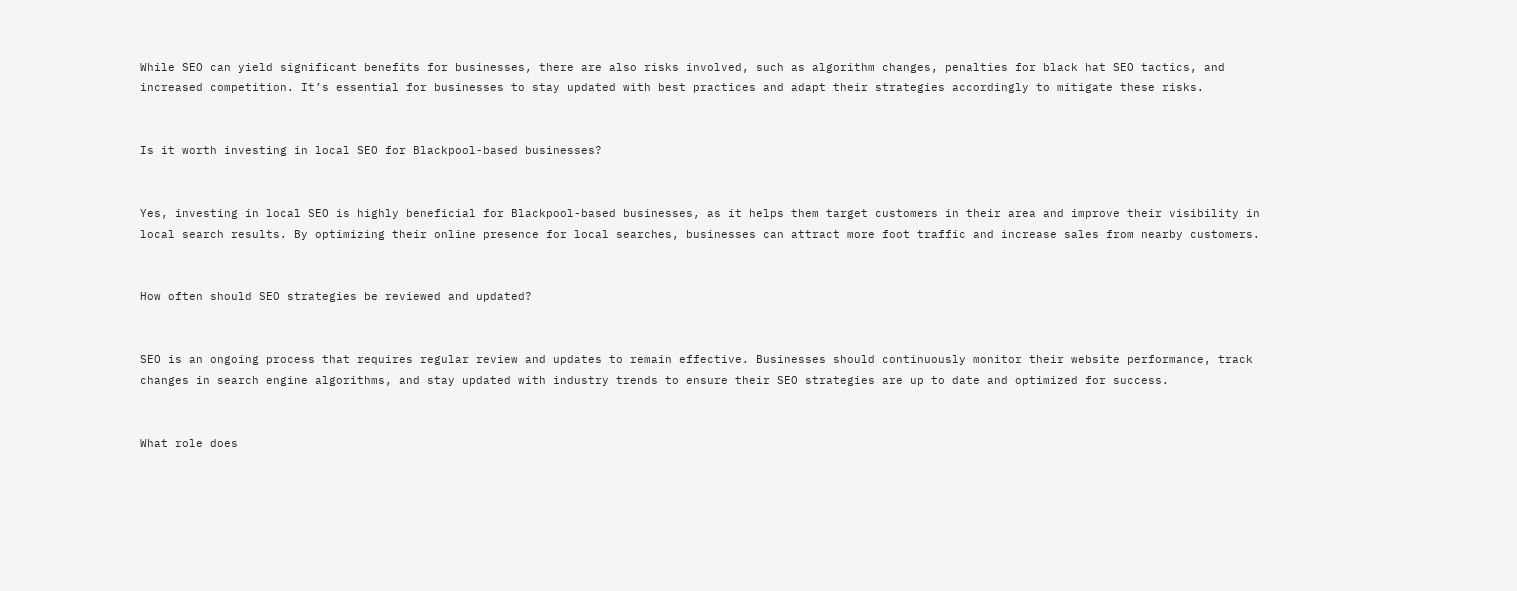While SEO can yield significant benefits for businesses, there are also risks involved, such as algorithm changes, penalties for black hat SEO tactics, and increased competition. It’s essential for businesses to stay updated with best practices and adapt their strategies accordingly to mitigate these risks.


Is it worth investing in local SEO for Blackpool-based businesses?


Yes, investing in local SEO is highly beneficial for Blackpool-based businesses, as it helps them target customers in their area and improve their visibility in local search results. By optimizing their online presence for local searches, businesses can attract more foot traffic and increase sales from nearby customers.


How often should SEO strategies be reviewed and updated?


SEO is an ongoing process that requires regular review and updates to remain effective. Businesses should continuously monitor their website performance, track changes in search engine algorithms, and stay updated with industry trends to ensure their SEO strategies are up to date and optimized for success.


What role does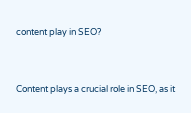content play in SEO?


Content plays a crucial role in SEO, as it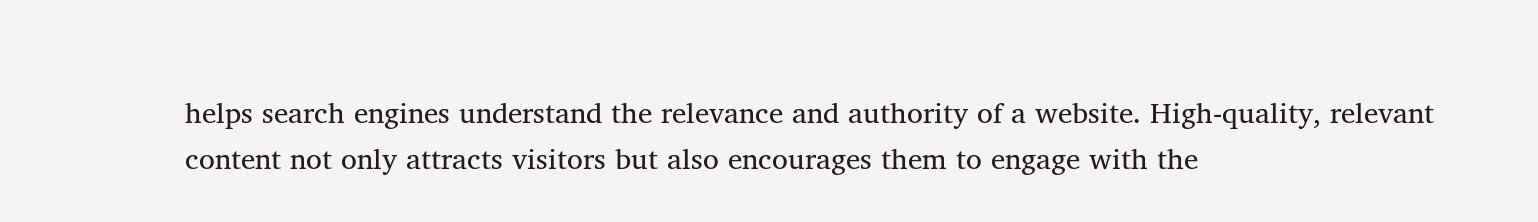helps search engines understand the relevance and authority of a website. High-quality, relevant content not only attracts visitors but also encourages them to engage with the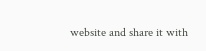website and share it with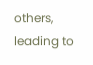others, leading to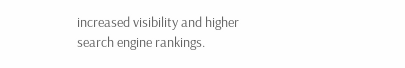increased visibility and higher search engine rankings.